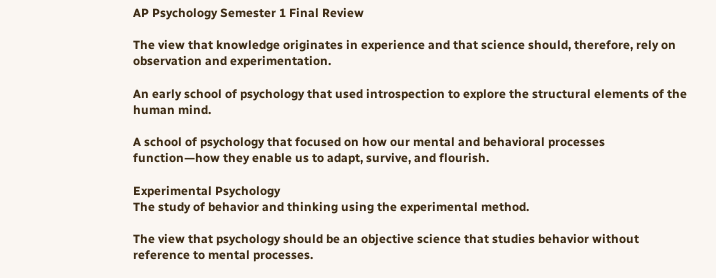AP Psychology Semester 1 Final Review

The view that knowledge originates in experience and that science should, therefore, rely on observation and experimentation.

An early school of psychology that used introspection to explore the structural elements of the human mind.

A school of psychology that focused on how our mental and behavioral processes function—how they enable us to adapt, survive, and flourish.

Experimental Psychology
The study of behavior and thinking using the experimental method.

The view that psychology should be an objective science that studies behavior without reference to mental processes.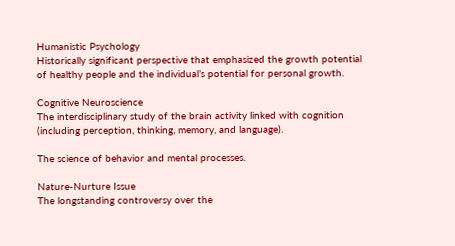Humanistic Psychology
Historically significant perspective that emphasized the growth potential of healthy people and the individual’s potential for personal growth.

Cognitive Neuroscience
The interdisciplinary study of the brain activity linked with cognition (including perception, thinking, memory, and language).

The science of behavior and mental processes.

Nature-Nurture Issue
The longstanding controversy over the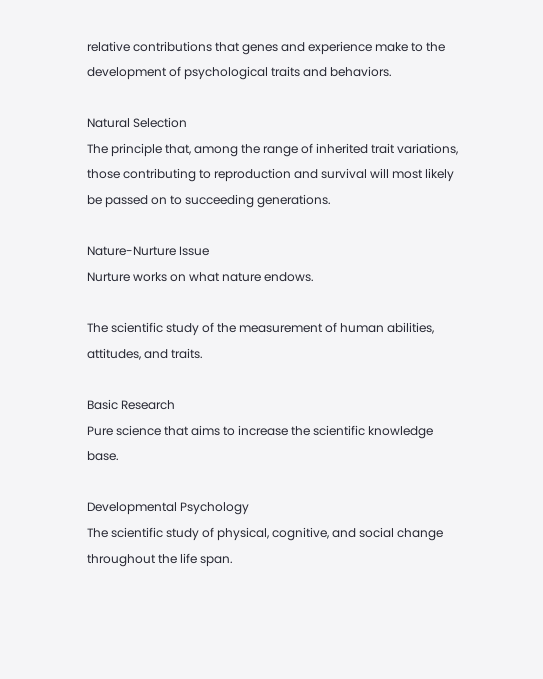relative contributions that genes and experience make to the development of psychological traits and behaviors.

Natural Selection
The principle that, among the range of inherited trait variations, those contributing to reproduction and survival will most likely be passed on to succeeding generations.

Nature-Nurture Issue
Nurture works on what nature endows.

The scientific study of the measurement of human abilities, attitudes, and traits.

Basic Research
Pure science that aims to increase the scientific knowledge base.

Developmental Psychology
The scientific study of physical, cognitive, and social change throughout the life span.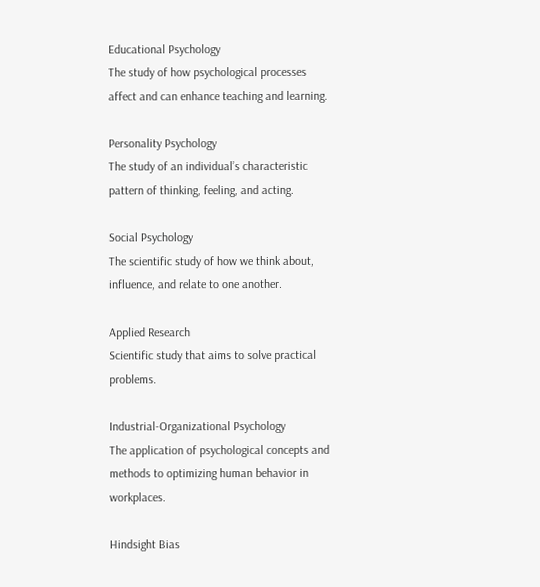Educational Psychology
The study of how psychological processes affect and can enhance teaching and learning.

Personality Psychology
The study of an individual’s characteristic pattern of thinking, feeling, and acting.

Social Psychology
The scientific study of how we think about, influence, and relate to one another.

Applied Research
Scientific study that aims to solve practical problems.

Industrial-Organizational Psychology
The application of psychological concepts and methods to optimizing human behavior in workplaces.

Hindsight Bias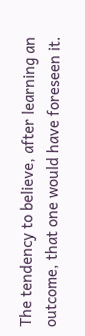The tendency to believe, after learning an outcome, that one would have foreseen it.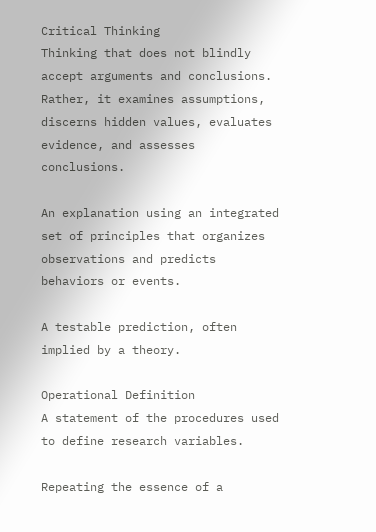Critical Thinking
Thinking that does not blindly accept arguments and conclusions. Rather, it examines assumptions, discerns hidden values, evaluates evidence, and assesses conclusions.

An explanation using an integrated set of principles that organizes observations and predicts behaviors or events.

A testable prediction, often implied by a theory.

Operational Definition
A statement of the procedures used to define research variables.

Repeating the essence of a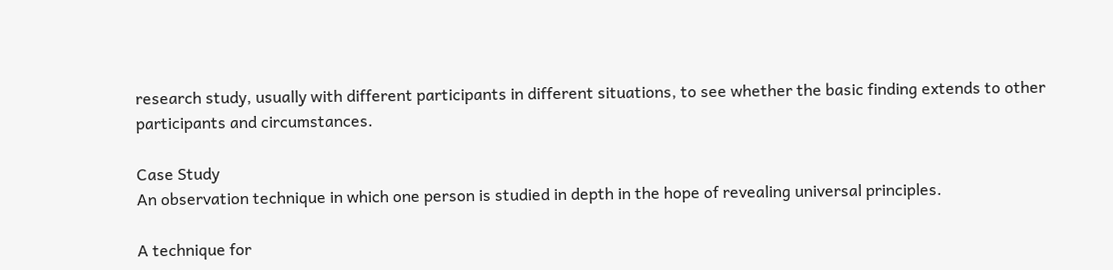research study, usually with different participants in different situations, to see whether the basic finding extends to other participants and circumstances.

Case Study
An observation technique in which one person is studied in depth in the hope of revealing universal principles.

A technique for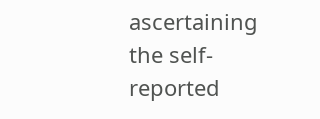ascertaining the self-reported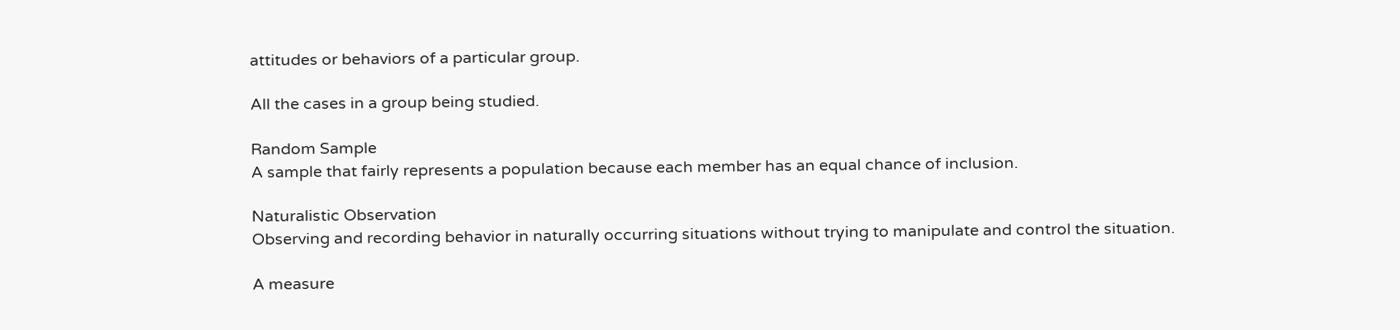attitudes or behaviors of a particular group.

All the cases in a group being studied.

Random Sample
A sample that fairly represents a population because each member has an equal chance of inclusion.

Naturalistic Observation
Observing and recording behavior in naturally occurring situations without trying to manipulate and control the situation.

A measure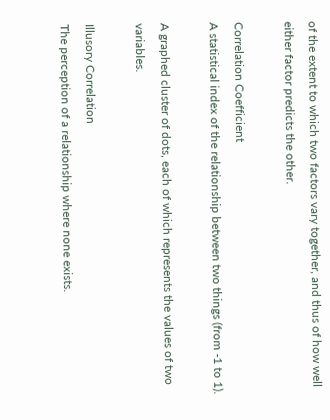of the extent to which two factors vary together, and thus of how well either factor predicts the other.

Correlation Coefficient
A statistical index of the relationship between two things (from -1 to 1).

A graphed cluster of dots, each of which represents the values of two variables.

Illusory Correlation
The perception of a relationship where none exists.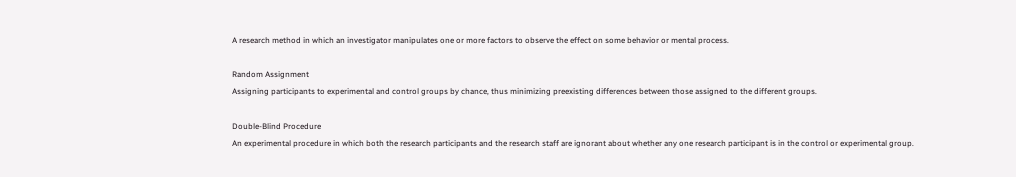A research method in which an investigator manipulates one or more factors to observe the effect on some behavior or mental process.

Random Assignment
Assigning participants to experimental and control groups by chance, thus minimizing preexisting differences between those assigned to the different groups.

Double-Blind Procedure
An experimental procedure in which both the research participants and the research staff are ignorant about whether any one research participant is in the control or experimental group.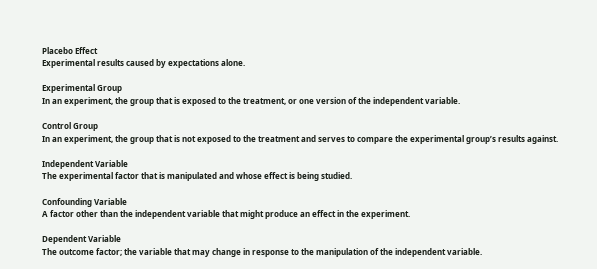Placebo Effect
Experimental results caused by expectations alone.

Experimental Group
In an experiment, the group that is exposed to the treatment, or one version of the independent variable.

Control Group
In an experiment, the group that is not exposed to the treatment and serves to compare the experimental group’s results against.

Independent Variable
The experimental factor that is manipulated and whose effect is being studied.

Confounding Variable
A factor other than the independent variable that might produce an effect in the experiment.

Dependent Variable
The outcome factor; the variable that may change in response to the manipulation of the independent variable.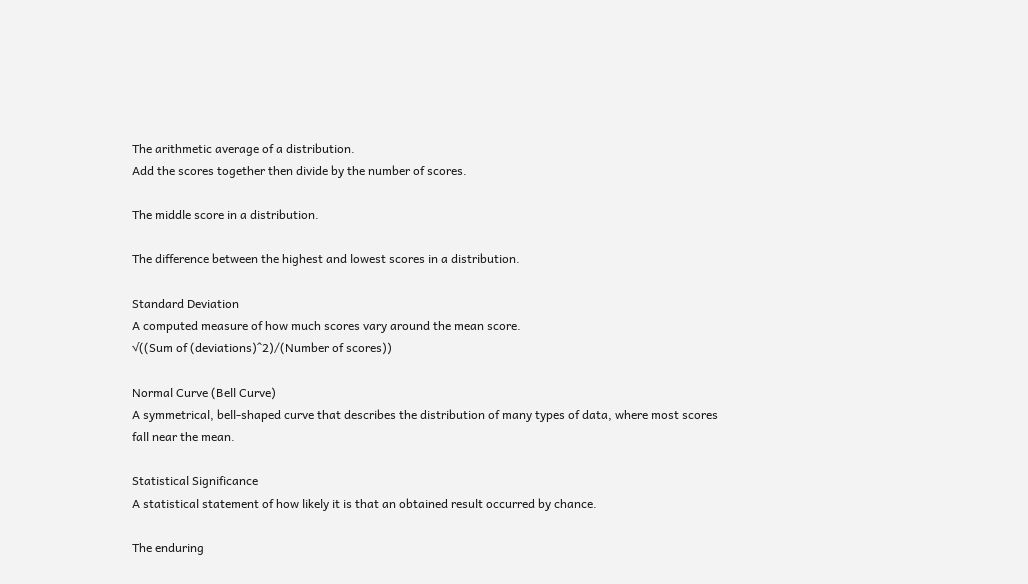The arithmetic average of a distribution.
Add the scores together then divide by the number of scores.

The middle score in a distribution.

The difference between the highest and lowest scores in a distribution.

Standard Deviation
A computed measure of how much scores vary around the mean score.
√((Sum of (deviations)^2)/(Number of scores))

Normal Curve (Bell Curve)
A symmetrical, bell-shaped curve that describes the distribution of many types of data, where most scores fall near the mean.

Statistical Significance
A statistical statement of how likely it is that an obtained result occurred by chance.

The enduring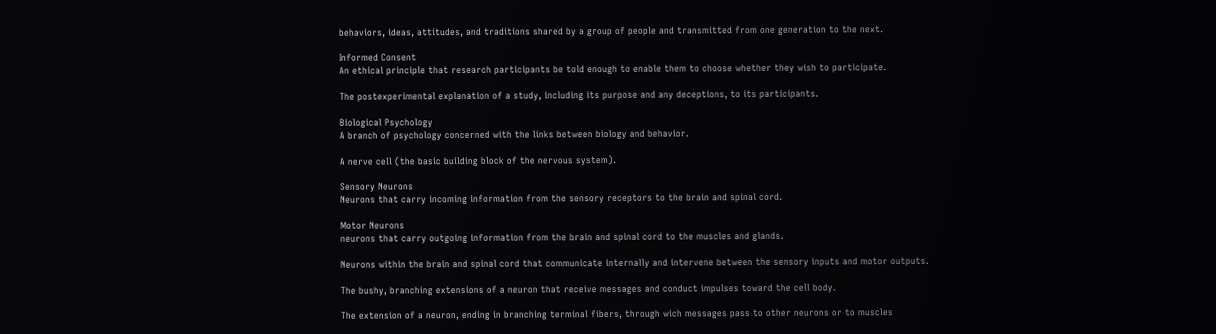behaviors, ideas, attitudes, and traditions shared by a group of people and transmitted from one generation to the next.

Informed Consent
An ethical principle that research participants be told enough to enable them to choose whether they wish to participate.

The postexperimental explanation of a study, including its purpose and any deceptions, to its participants.

Biological Psychology
A branch of psychology concerned with the links between biology and behavior.

A nerve cell (the basic building block of the nervous system).

Sensory Neurons
Neurons that carry incoming information from the sensory receptors to the brain and spinal cord.

Motor Neurons
neurons that carry outgoing information from the brain and spinal cord to the muscles and glands.

Neurons within the brain and spinal cord that communicate internally and intervene between the sensory inputs and motor outputs.

The bushy, branching extensions of a neuron that receive messages and conduct impulses toward the cell body.

The extension of a neuron, ending in branching terminal fibers, through wich messages pass to other neurons or to muscles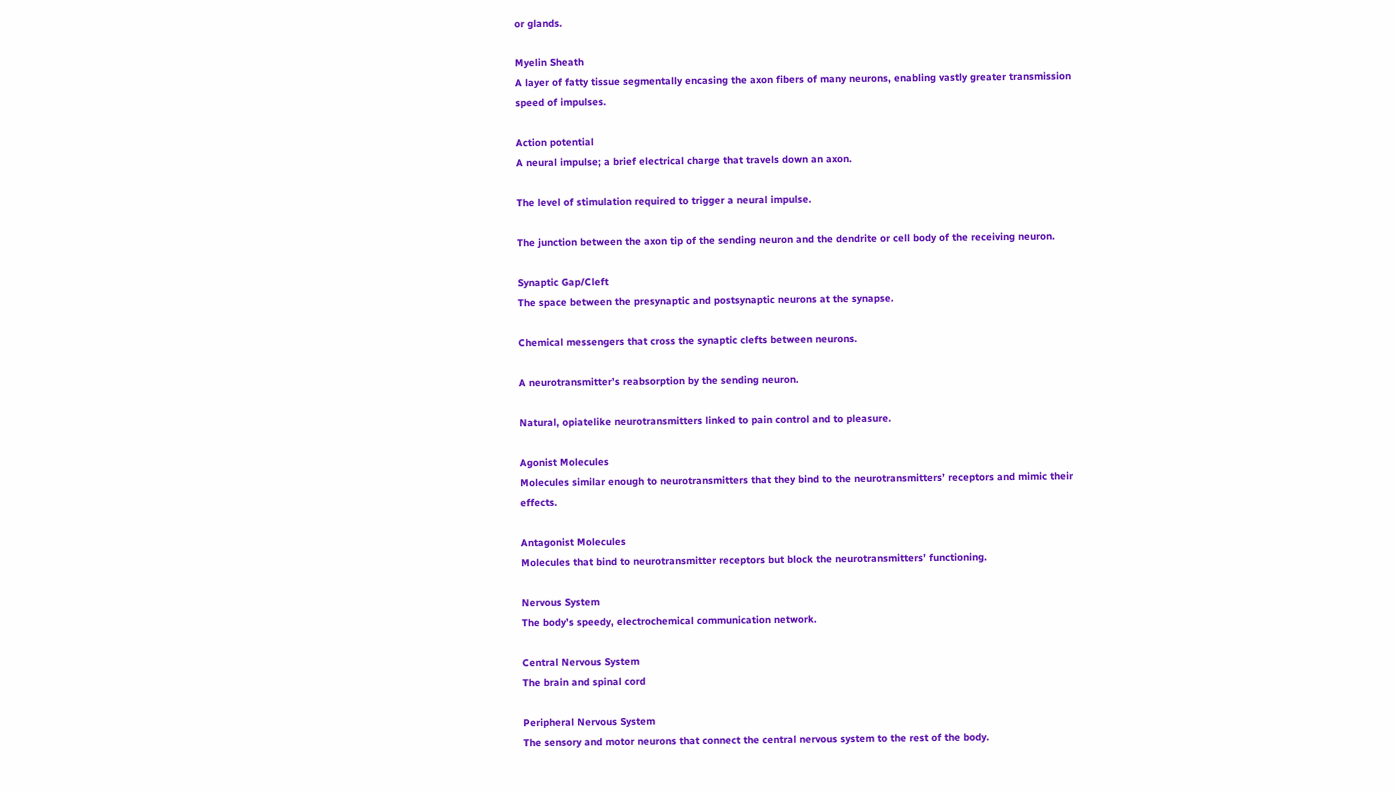or glands.

Myelin Sheath
A layer of fatty tissue segmentally encasing the axon fibers of many neurons, enabling vastly greater transmission speed of impulses.

Action potential
A neural impulse; a brief electrical charge that travels down an axon.

The level of stimulation required to trigger a neural impulse.

The junction between the axon tip of the sending neuron and the dendrite or cell body of the receiving neuron.

Synaptic Gap/Cleft
The space between the presynaptic and postsynaptic neurons at the synapse.

Chemical messengers that cross the synaptic clefts between neurons.

A neurotransmitter’s reabsorption by the sending neuron.

Natural, opiatelike neurotransmitters linked to pain control and to pleasure.

Agonist Molecules
Molecules similar enough to neurotransmitters that they bind to the neurotransmitters’ receptors and mimic their effects.

Antagonist Molecules
Molecules that bind to neurotransmitter receptors but block the neurotransmitters’ functioning.

Nervous System
The body’s speedy, electrochemical communication network.

Central Nervous System
The brain and spinal cord

Peripheral Nervous System
The sensory and motor neurons that connect the central nervous system to the rest of the body.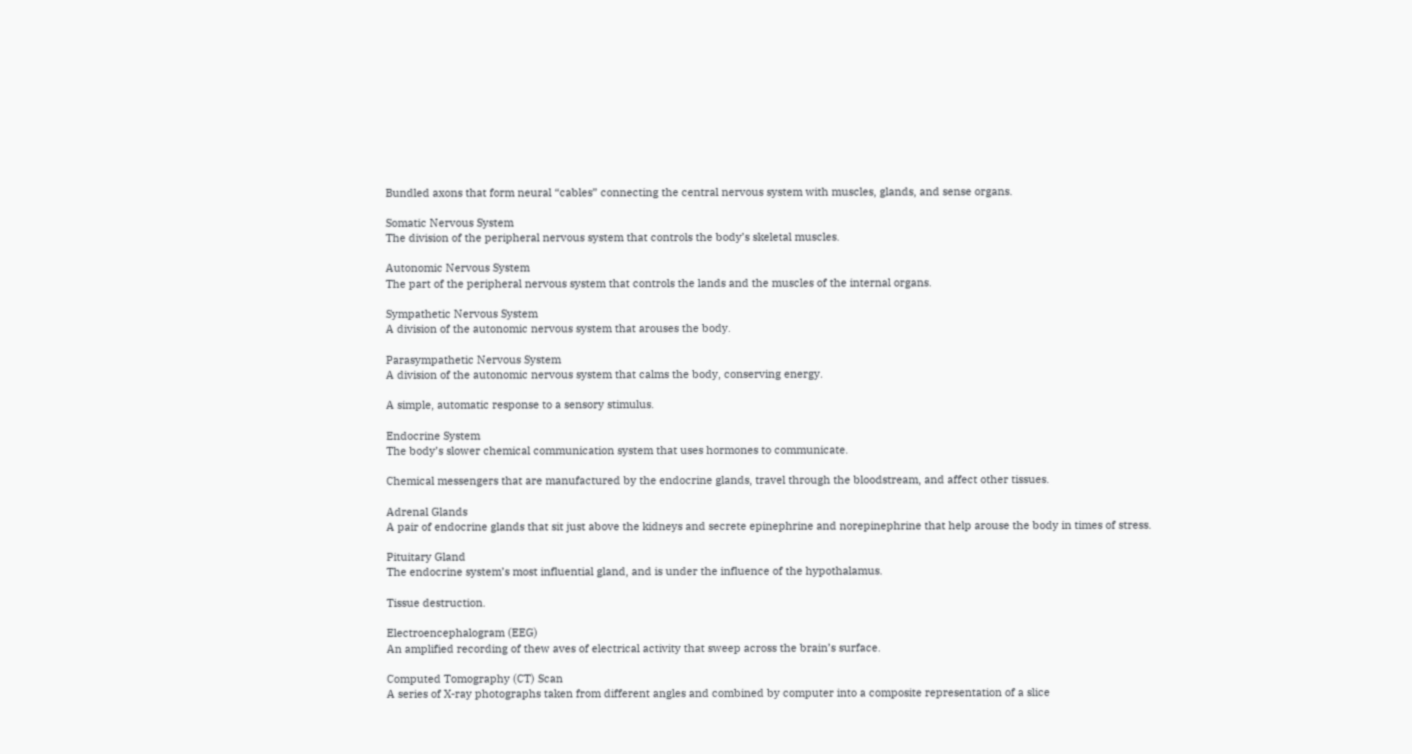Bundled axons that form neural “cables” connecting the central nervous system with muscles, glands, and sense organs.

Somatic Nervous System
The division of the peripheral nervous system that controls the body’s skeletal muscles.

Autonomic Nervous System
The part of the peripheral nervous system that controls the lands and the muscles of the internal organs.

Sympathetic Nervous System
A division of the autonomic nervous system that arouses the body.

Parasympathetic Nervous System
A division of the autonomic nervous system that calms the body, conserving energy.

A simple, automatic response to a sensory stimulus.

Endocrine System
The body’s slower chemical communication system that uses hormones to communicate.

Chemical messengers that are manufactured by the endocrine glands, travel through the bloodstream, and affect other tissues.

Adrenal Glands
A pair of endocrine glands that sit just above the kidneys and secrete epinephrine and norepinephrine that help arouse the body in times of stress.

Pituitary Gland
The endocrine system’s most influential gland, and is under the influence of the hypothalamus.

Tissue destruction.

Electroencephalogram (EEG)
An amplified recording of thew aves of electrical activity that sweep across the brain’s surface.

Computed Tomography (CT) Scan
A series of X-ray photographs taken from different angles and combined by computer into a composite representation of a slice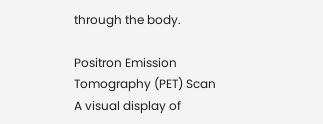through the body.

Positron Emission Tomography (PET) Scan
A visual display of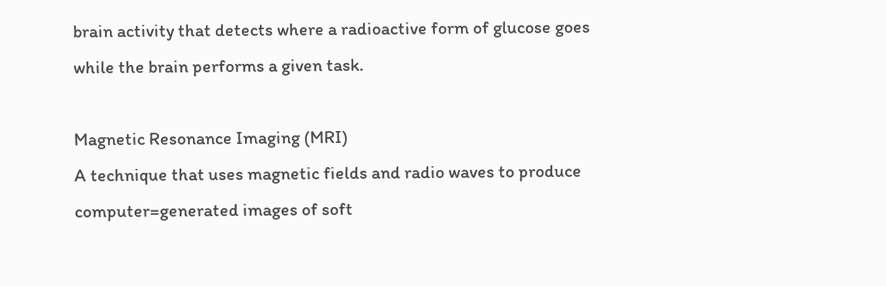brain activity that detects where a radioactive form of glucose goes while the brain performs a given task.

Magnetic Resonance Imaging (MRI)
A technique that uses magnetic fields and radio waves to produce computer=generated images of soft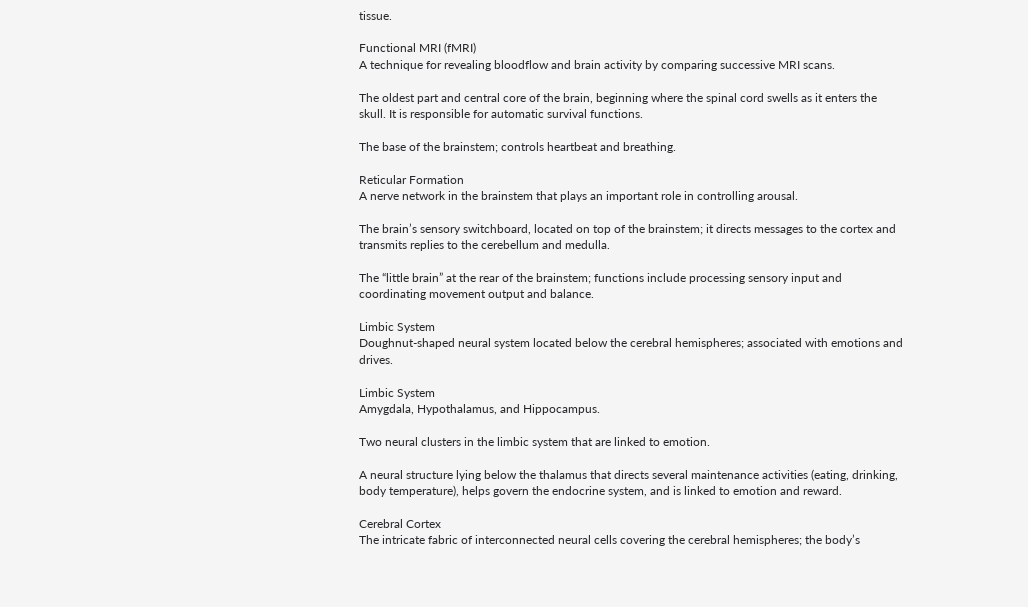tissue.

Functional MRI (fMRI)
A technique for revealing bloodflow and brain activity by comparing successive MRI scans.

The oldest part and central core of the brain, beginning where the spinal cord swells as it enters the skull. It is responsible for automatic survival functions.

The base of the brainstem; controls heartbeat and breathing.

Reticular Formation
A nerve network in the brainstem that plays an important role in controlling arousal.

The brain’s sensory switchboard, located on top of the brainstem; it directs messages to the cortex and transmits replies to the cerebellum and medulla.

The “little brain” at the rear of the brainstem; functions include processing sensory input and coordinating movement output and balance.

Limbic System
Doughnut-shaped neural system located below the cerebral hemispheres; associated with emotions and drives.

Limbic System
Amygdala, Hypothalamus, and Hippocampus.

Two neural clusters in the limbic system that are linked to emotion.

A neural structure lying below the thalamus that directs several maintenance activities (eating, drinking, body temperature), helps govern the endocrine system, and is linked to emotion and reward.

Cerebral Cortex
The intricate fabric of interconnected neural cells covering the cerebral hemispheres; the body’s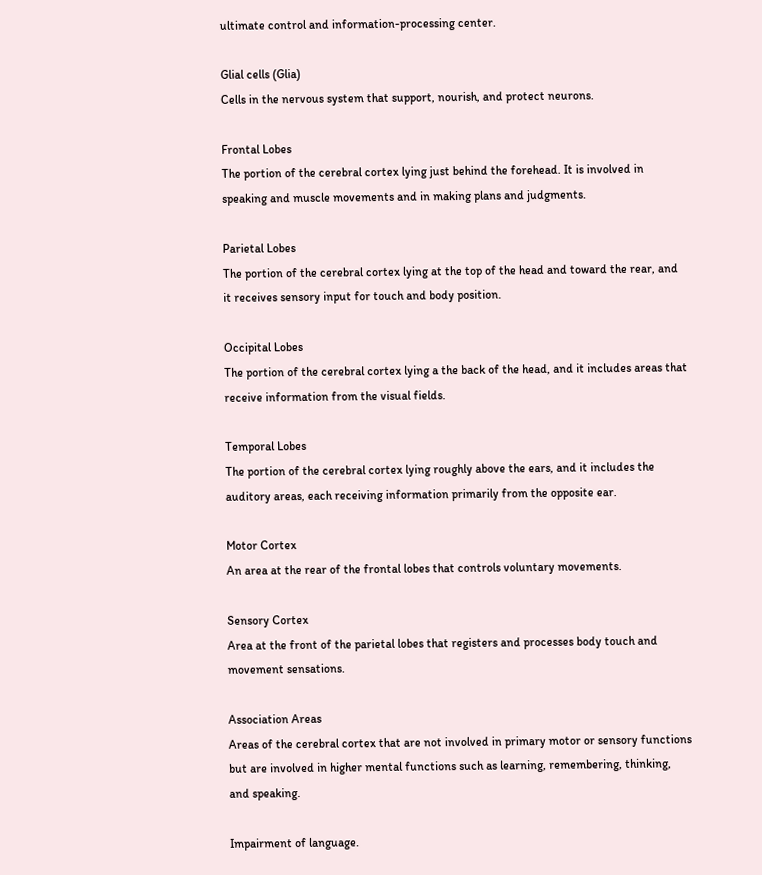ultimate control and information-processing center.

Glial cells (Glia)
Cells in the nervous system that support, nourish, and protect neurons.

Frontal Lobes
The portion of the cerebral cortex lying just behind the forehead. It is involved in speaking and muscle movements and in making plans and judgments.

Parietal Lobes
The portion of the cerebral cortex lying at the top of the head and toward the rear, and it receives sensory input for touch and body position.

Occipital Lobes
The portion of the cerebral cortex lying a the back of the head, and it includes areas that receive information from the visual fields.

Temporal Lobes
The portion of the cerebral cortex lying roughly above the ears, and it includes the auditory areas, each receiving information primarily from the opposite ear.

Motor Cortex
An area at the rear of the frontal lobes that controls voluntary movements.

Sensory Cortex
Area at the front of the parietal lobes that registers and processes body touch and movement sensations.

Association Areas
Areas of the cerebral cortex that are not involved in primary motor or sensory functions but are involved in higher mental functions such as learning, remembering, thinking, and speaking.

Impairment of language.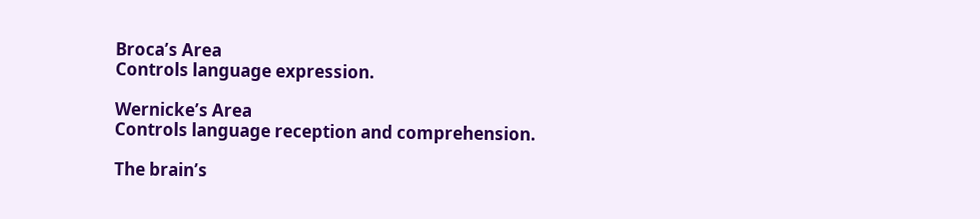Broca’s Area
Controls language expression.

Wernicke’s Area
Controls language reception and comprehension.

The brain’s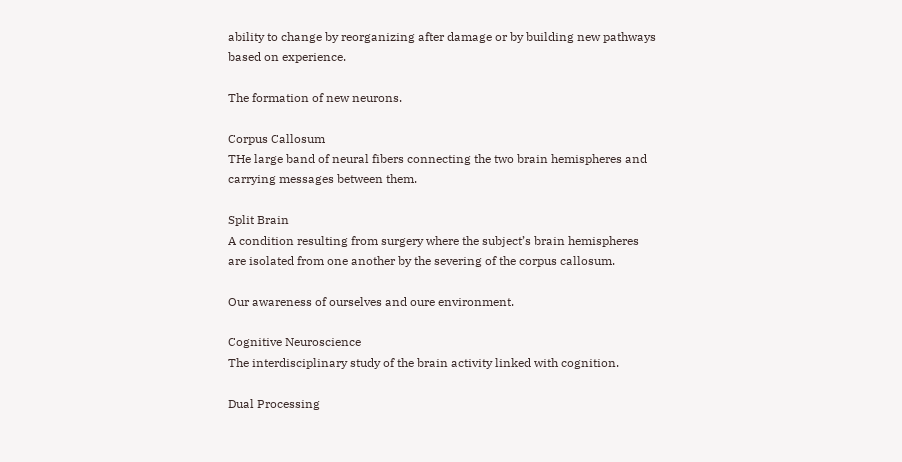ability to change by reorganizing after damage or by building new pathways based on experience.

The formation of new neurons.

Corpus Callosum
THe large band of neural fibers connecting the two brain hemispheres and carrying messages between them.

Split Brain
A condition resulting from surgery where the subject’s brain hemispheres are isolated from one another by the severing of the corpus callosum.

Our awareness of ourselves and oure environment.

Cognitive Neuroscience
The interdisciplinary study of the brain activity linked with cognition.

Dual Processing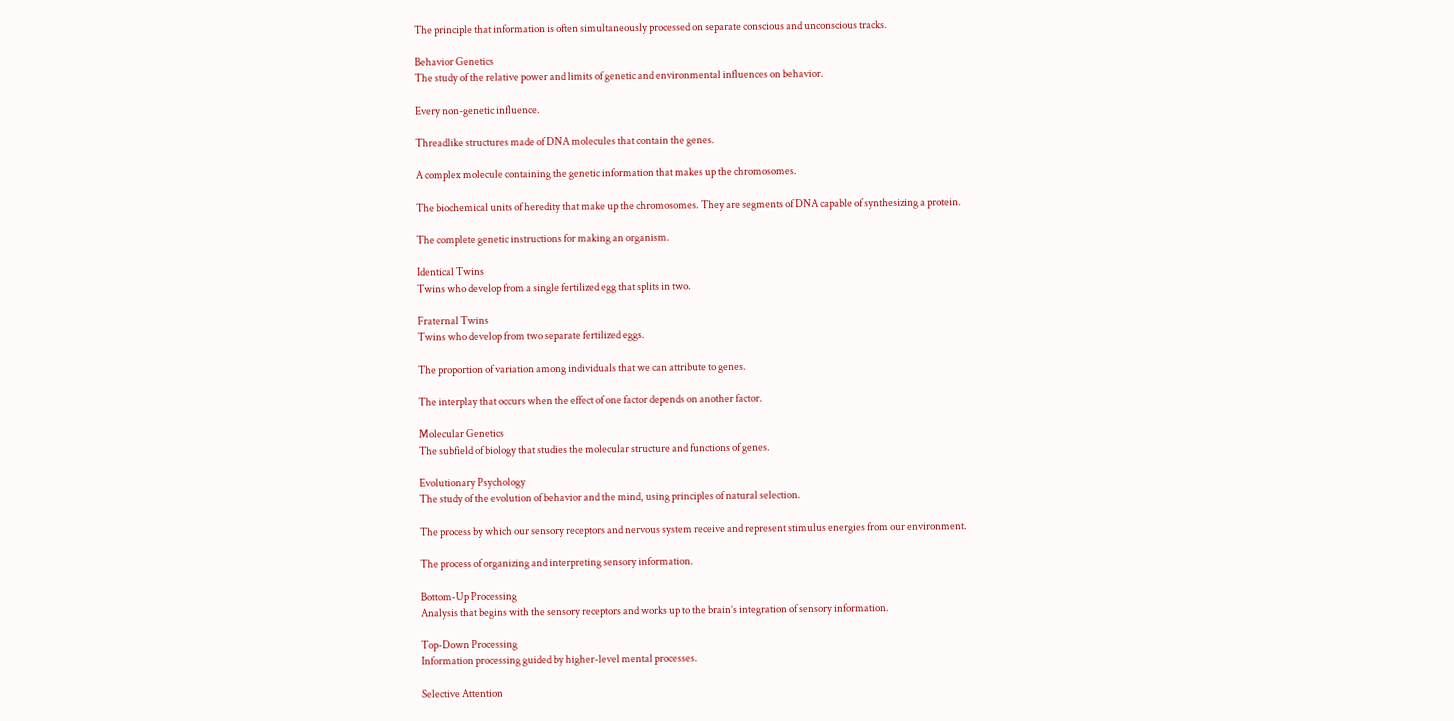The principle that information is often simultaneously processed on separate conscious and unconscious tracks.

Behavior Genetics
The study of the relative power and limits of genetic and environmental influences on behavior.

Every non-genetic influence.

Threadlike structures made of DNA molecules that contain the genes.

A complex molecule containing the genetic information that makes up the chromosomes.

The biochemical units of heredity that make up the chromosomes. They are segments of DNA capable of synthesizing a protein.

The complete genetic instructions for making an organism.

Identical Twins
Twins who develop from a single fertilized egg that splits in two.

Fraternal Twins
Twins who develop from two separate fertilized eggs.

The proportion of variation among individuals that we can attribute to genes.

The interplay that occurs when the effect of one factor depends on another factor.

Molecular Genetics
The subfield of biology that studies the molecular structure and functions of genes.

Evolutionary Psychology
The study of the evolution of behavior and the mind, using principles of natural selection.

The process by which our sensory receptors and nervous system receive and represent stimulus energies from our environment.

The process of organizing and interpreting sensory information.

Bottom-Up Processing
Analysis that begins with the sensory receptors and works up to the brain’s integration of sensory information.

Top-Down Processing
Information processing guided by higher-level mental processes.

Selective Attention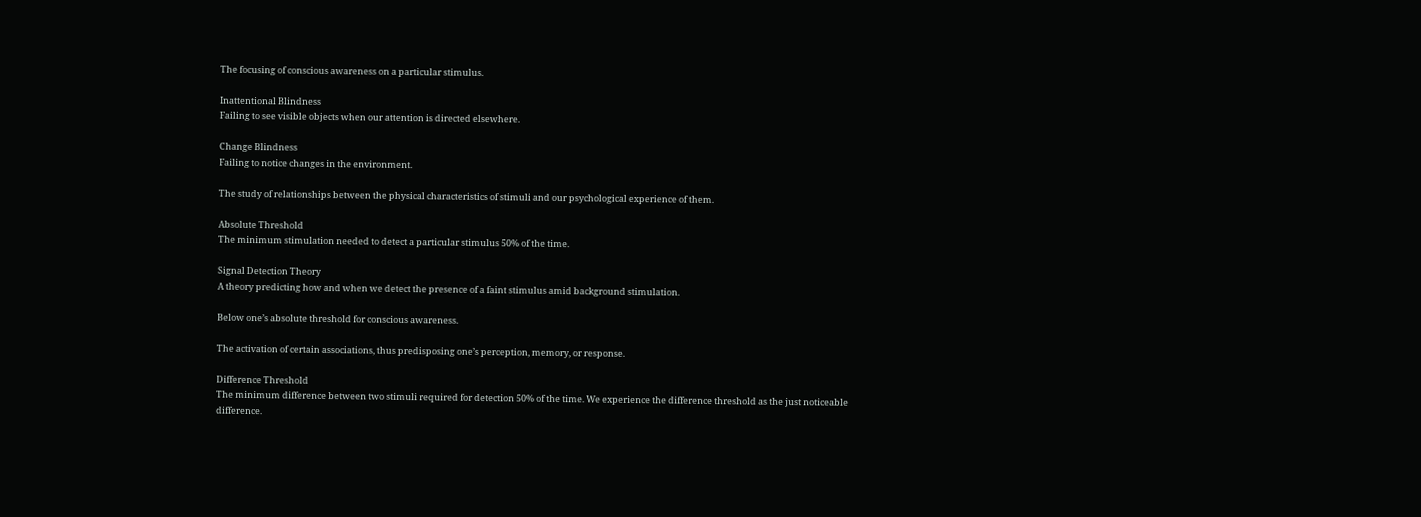The focusing of conscious awareness on a particular stimulus.

Inattentional Blindness
Failing to see visible objects when our attention is directed elsewhere.

Change Blindness
Failing to notice changes in the environment.

The study of relationships between the physical characteristics of stimuli and our psychological experience of them.

Absolute Threshold
The minimum stimulation needed to detect a particular stimulus 50% of the time.

Signal Detection Theory
A theory predicting how and when we detect the presence of a faint stimulus amid background stimulation.

Below one’s absolute threshold for conscious awareness.

The activation of certain associations, thus predisposing one’s perception, memory, or response.

Difference Threshold
The minimum difference between two stimuli required for detection 50% of the time. We experience the difference threshold as the just noticeable difference.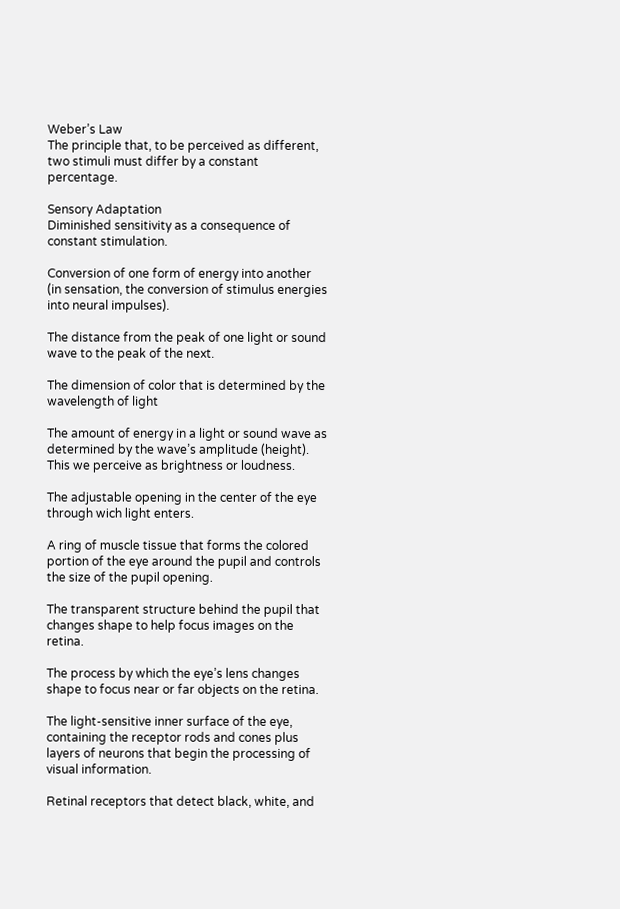Weber’s Law
The principle that, to be perceived as different, two stimuli must differ by a constant percentage.

Sensory Adaptation
Diminished sensitivity as a consequence of constant stimulation.

Conversion of one form of energy into another (in sensation, the conversion of stimulus energies into neural impulses).

The distance from the peak of one light or sound wave to the peak of the next.

The dimension of color that is determined by the wavelength of light

The amount of energy in a light or sound wave as determined by the wave’s amplitude (height). This we perceive as brightness or loudness.

The adjustable opening in the center of the eye through wich light enters.

A ring of muscle tissue that forms the colored portion of the eye around the pupil and controls the size of the pupil opening.

The transparent structure behind the pupil that changes shape to help focus images on the retina.

The process by which the eye’s lens changes shape to focus near or far objects on the retina.

The light-sensitive inner surface of the eye, containing the receptor rods and cones plus layers of neurons that begin the processing of visual information.

Retinal receptors that detect black, white, and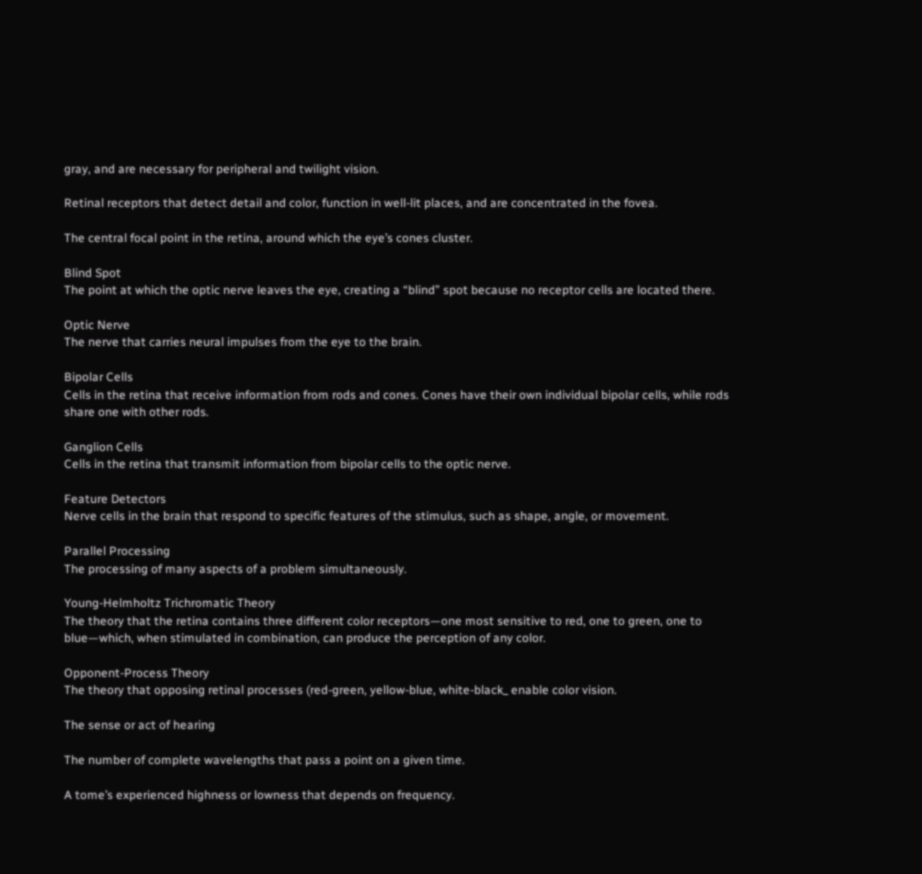gray, and are necessary for peripheral and twilight vision.

Retinal receptors that detect detail and color, function in well-lit places, and are concentrated in the fovea.

The central focal point in the retina, around which the eye’s cones cluster.

Blind Spot
The point at which the optic nerve leaves the eye, creating a “blind” spot because no receptor cells are located there.

Optic Nerve
The nerve that carries neural impulses from the eye to the brain.

Bipolar Cells
Cells in the retina that receive information from rods and cones. Cones have their own individual bipolar cells, while rods share one with other rods.

Ganglion Cells
Cells in the retina that transmit information from bipolar cells to the optic nerve.

Feature Detectors
Nerve cells in the brain that respond to specific features of the stimulus, such as shape, angle, or movement.

Parallel Processing
The processing of many aspects of a problem simultaneously.

Young-Helmholtz Trichromatic Theory
The theory that the retina contains three different color receptors—one most sensitive to red, one to green, one to blue—which, when stimulated in combination, can produce the perception of any color.

Opponent-Process Theory
The theory that opposing retinal processes (red-green, yellow-blue, white-black_ enable color vision.

The sense or act of hearing

The number of complete wavelengths that pass a point on a given time.

A tome’s experienced highness or lowness that depends on frequency.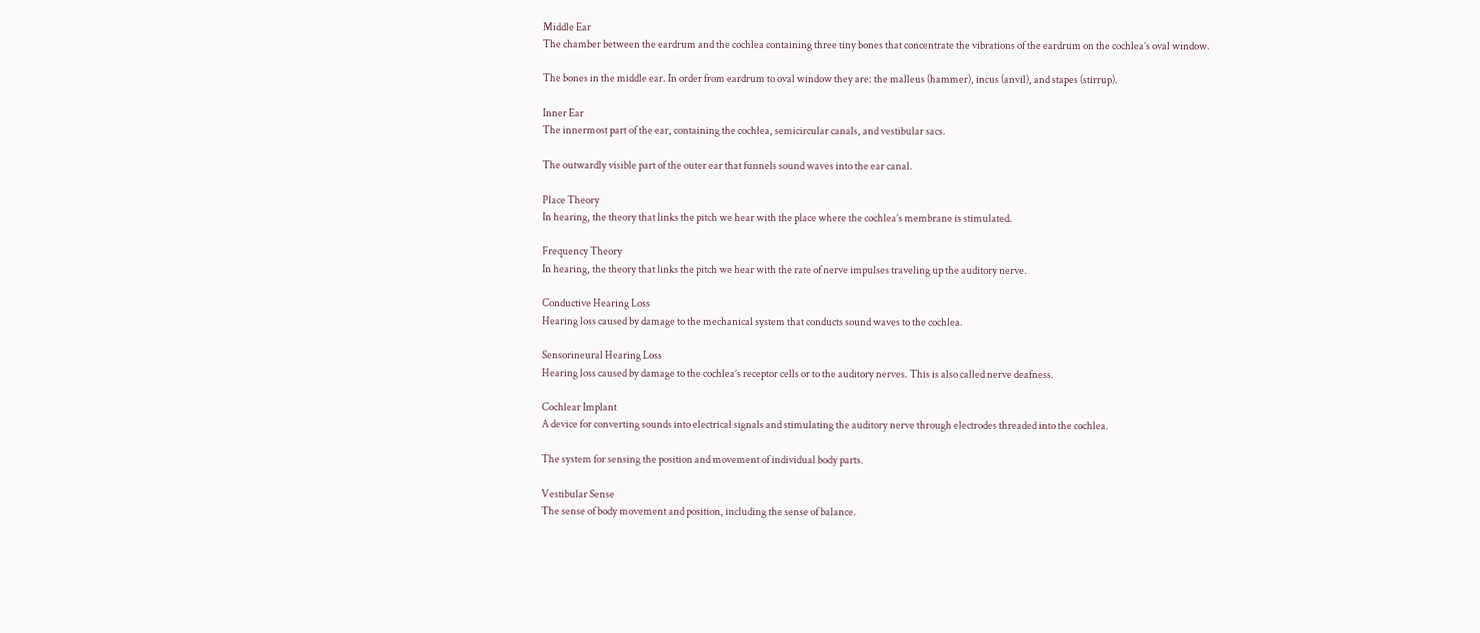Middle Ear
The chamber between the eardrum and the cochlea containing three tiny bones that concentrate the vibrations of the eardrum on the cochlea’s oval window.

The bones in the middle ear. In order from eardrum to oval window they are: the malleus (hammer), incus (anvil), and stapes (stirrup).

Inner Ear
The innermost part of the ear, containing the cochlea, semicircular canals, and vestibular sacs.

The outwardly visible part of the outer ear that funnels sound waves into the ear canal.

Place Theory
In hearing, the theory that links the pitch we hear with the place where the cochlea’s membrane is stimulated.

Frequency Theory
In hearing, the theory that links the pitch we hear with the rate of nerve impulses traveling up the auditory nerve.

Conductive Hearing Loss
Hearing loss caused by damage to the mechanical system that conducts sound waves to the cochlea.

Sensorineural Hearing Loss
Hearing loss caused by damage to the cochlea’s receptor cells or to the auditory nerves. This is also called nerve deafness.

Cochlear Implant
A device for converting sounds into electrical signals and stimulating the auditory nerve through electrodes threaded into the cochlea.

The system for sensing the position and movement of individual body parts.

Vestibular Sense
The sense of body movement and position, including the sense of balance.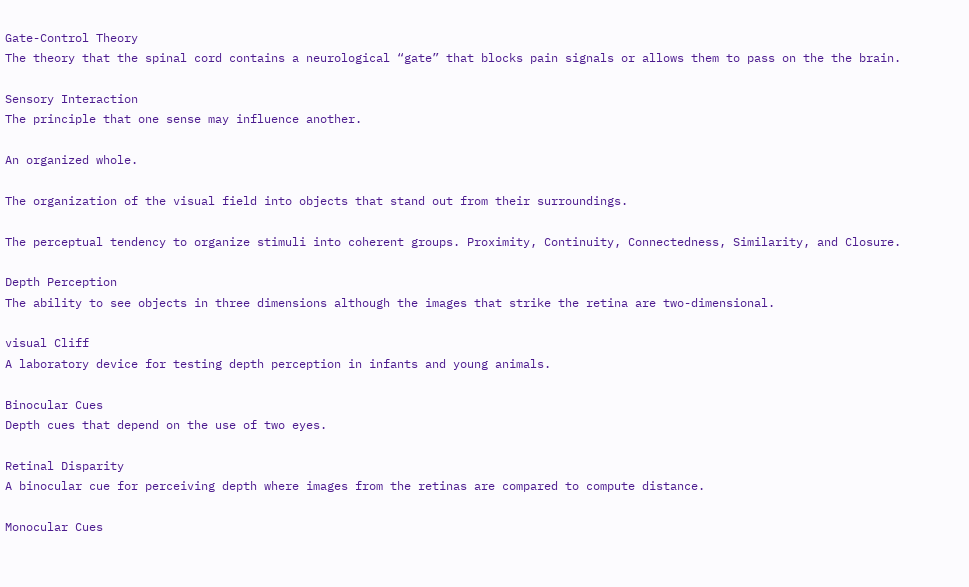Gate-Control Theory
The theory that the spinal cord contains a neurological “gate” that blocks pain signals or allows them to pass on the the brain.

Sensory Interaction
The principle that one sense may influence another.

An organized whole.

The organization of the visual field into objects that stand out from their surroundings.

The perceptual tendency to organize stimuli into coherent groups. Proximity, Continuity, Connectedness, Similarity, and Closure.

Depth Perception
The ability to see objects in three dimensions although the images that strike the retina are two-dimensional.

visual Cliff
A laboratory device for testing depth perception in infants and young animals.

Binocular Cues
Depth cues that depend on the use of two eyes.

Retinal Disparity
A binocular cue for perceiving depth where images from the retinas are compared to compute distance.

Monocular Cues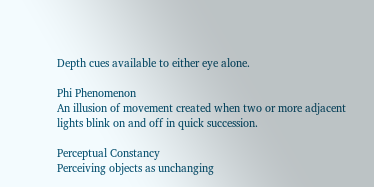Depth cues available to either eye alone.

Phi Phenomenon
An illusion of movement created when two or more adjacent lights blink on and off in quick succession.

Perceptual Constancy
Perceiving objects as unchanging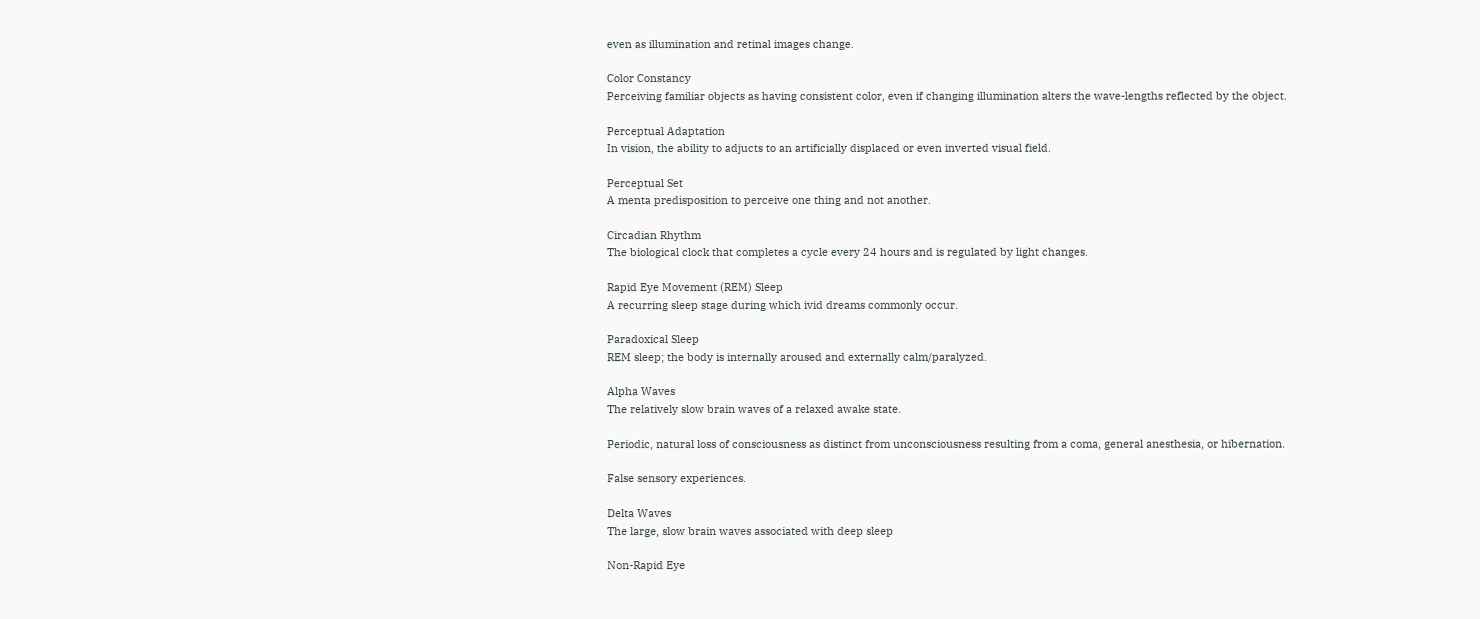even as illumination and retinal images change.

Color Constancy
Perceiving familiar objects as having consistent color, even if changing illumination alters the wave-lengths reflected by the object.

Perceptual Adaptation
In vision, the ability to adjucts to an artificially displaced or even inverted visual field.

Perceptual Set
A menta predisposition to perceive one thing and not another.

Circadian Rhythm
The biological clock that completes a cycle every 24 hours and is regulated by light changes.

Rapid Eye Movement (REM) Sleep
A recurring sleep stage during which ivid dreams commonly occur.

Paradoxical Sleep
REM sleep; the body is internally aroused and externally calm/paralyzed.

Alpha Waves
The relatively slow brain waves of a relaxed awake state.

Periodic, natural loss of consciousness as distinct from unconsciousness resulting from a coma, general anesthesia, or hibernation.

False sensory experiences.

Delta Waves
The large, slow brain waves associated with deep sleep

Non-Rapid Eye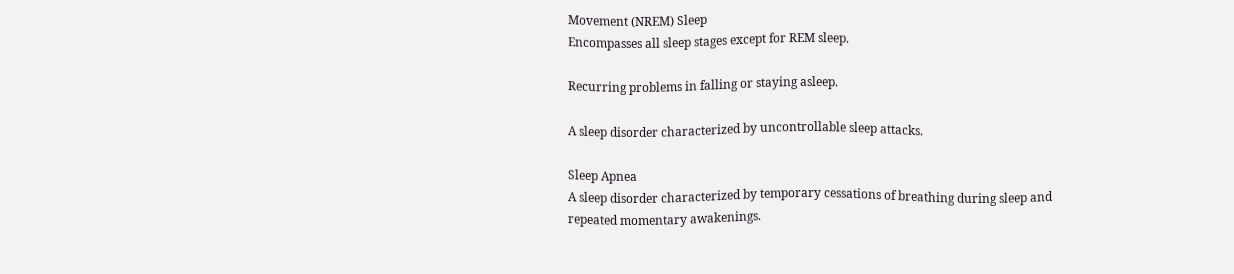Movement (NREM) Sleep
Encompasses all sleep stages except for REM sleep.

Recurring problems in falling or staying asleep.

A sleep disorder characterized by uncontrollable sleep attacks.

Sleep Apnea
A sleep disorder characterized by temporary cessations of breathing during sleep and repeated momentary awakenings.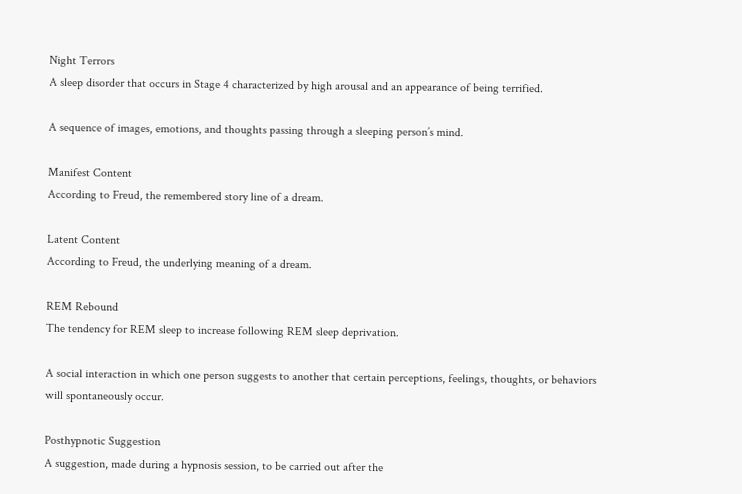Night Terrors
A sleep disorder that occurs in Stage 4 characterized by high arousal and an appearance of being terrified.

A sequence of images, emotions, and thoughts passing through a sleeping person’s mind.

Manifest Content
According to Freud, the remembered story line of a dream.

Latent Content
According to Freud, the underlying meaning of a dream.

REM Rebound
The tendency for REM sleep to increase following REM sleep deprivation.

A social interaction in which one person suggests to another that certain perceptions, feelings, thoughts, or behaviors will spontaneously occur.

Posthypnotic Suggestion
A suggestion, made during a hypnosis session, to be carried out after the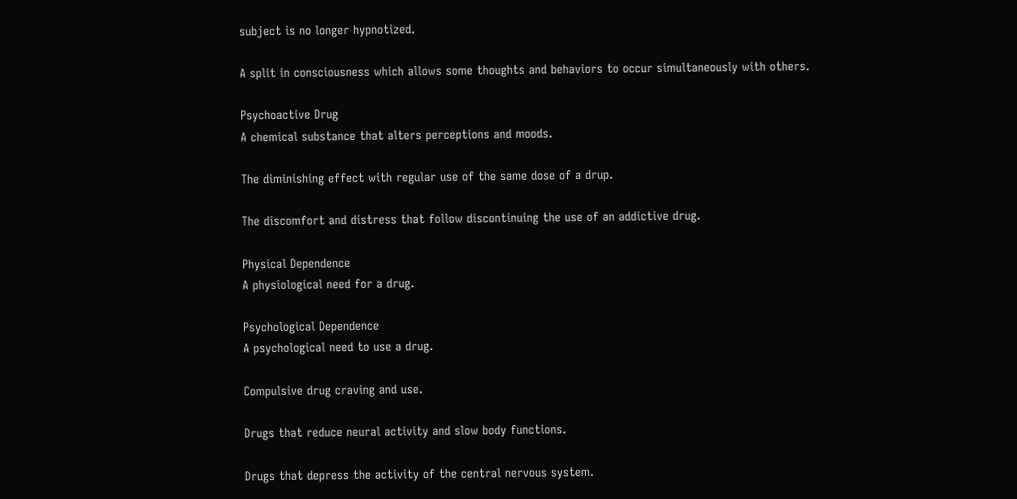subject is no longer hypnotized.

A split in consciousness which allows some thoughts and behaviors to occur simultaneously with others.

Psychoactive Drug
A chemical substance that alters perceptions and moods.

The diminishing effect with regular use of the same dose of a drup.

The discomfort and distress that follow discontinuing the use of an addictive drug.

Physical Dependence
A physiological need for a drug.

Psychological Dependence
A psychological need to use a drug.

Compulsive drug craving and use.

Drugs that reduce neural activity and slow body functions.

Drugs that depress the activity of the central nervous system.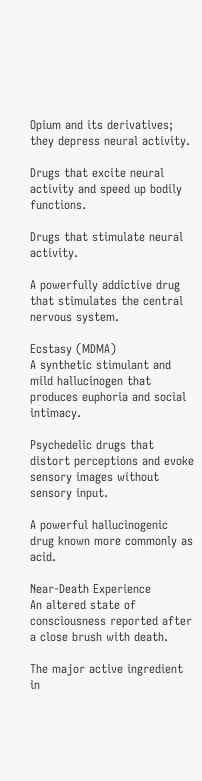Opium and its derivatives; they depress neural activity.

Drugs that excite neural activity and speed up bodily functions.

Drugs that stimulate neural activity.

A powerfully addictive drug that stimulates the central nervous system.

Ecstasy (MDMA)
A synthetic stimulant and mild hallucinogen that produces euphoria and social intimacy.

Psychedelic drugs that distort perceptions and evoke sensory images without sensory input.

A powerful hallucinogenic drug known more commonly as acid.

Near-Death Experience
An altered state of consciousness reported after a close brush with death.

The major active ingredient in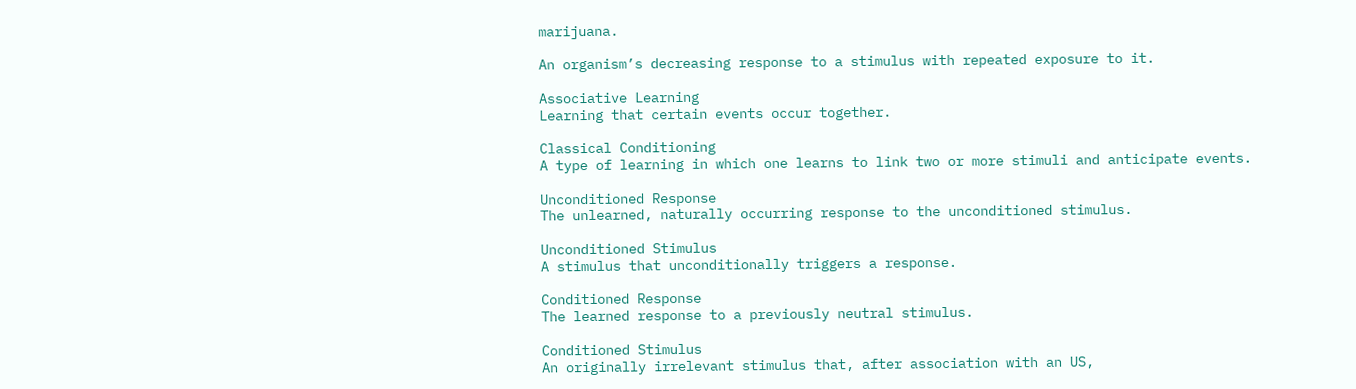marijuana.

An organism’s decreasing response to a stimulus with repeated exposure to it.

Associative Learning
Learning that certain events occur together.

Classical Conditioning
A type of learning in which one learns to link two or more stimuli and anticipate events.

Unconditioned Response
The unlearned, naturally occurring response to the unconditioned stimulus.

Unconditioned Stimulus
A stimulus that unconditionally triggers a response.

Conditioned Response
The learned response to a previously neutral stimulus.

Conditioned Stimulus
An originally irrelevant stimulus that, after association with an US,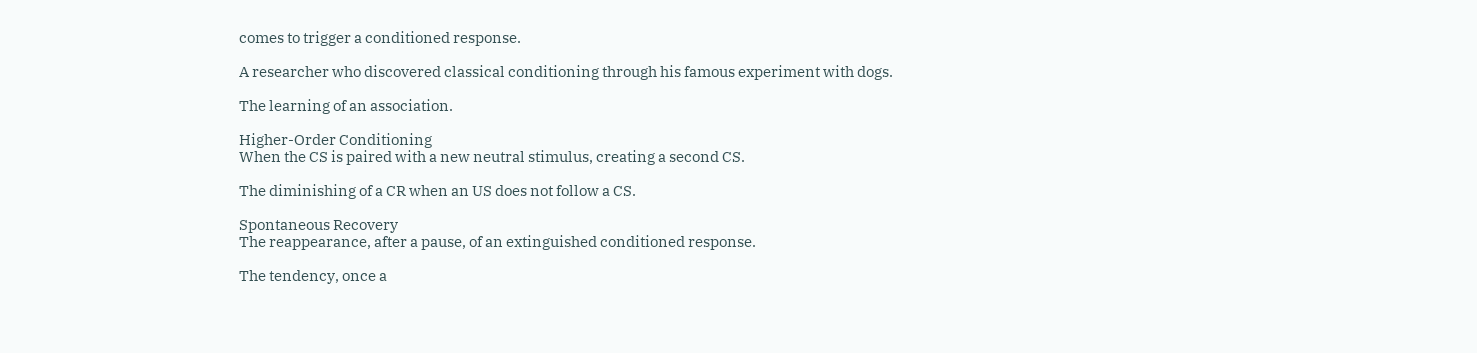comes to trigger a conditioned response.

A researcher who discovered classical conditioning through his famous experiment with dogs.

The learning of an association.

Higher-Order Conditioning
When the CS is paired with a new neutral stimulus, creating a second CS.

The diminishing of a CR when an US does not follow a CS.

Spontaneous Recovery
The reappearance, after a pause, of an extinguished conditioned response.

The tendency, once a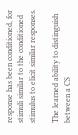response has been conditioned, for stimuli similar to the conditioned stimulus to elicit similar responses.

The learned ability to distinguish between a CS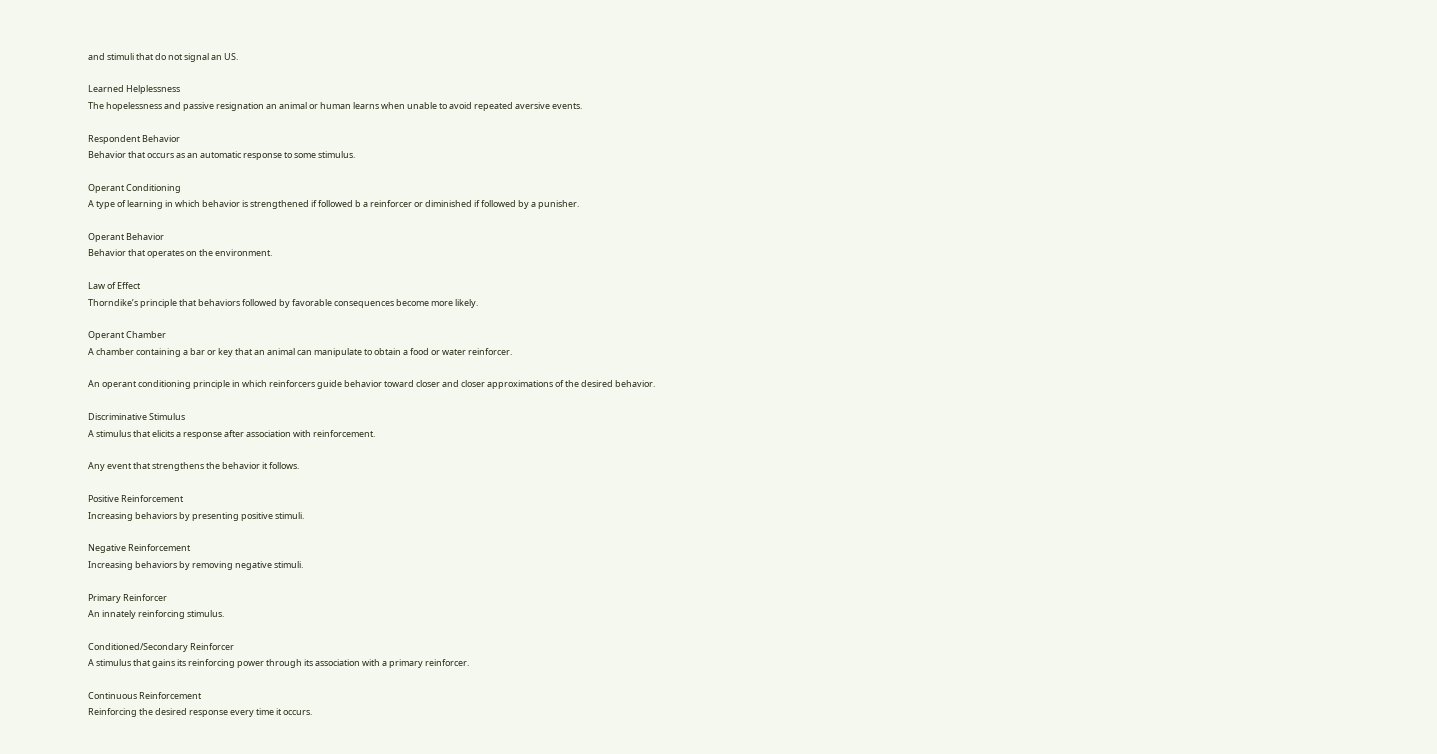and stimuli that do not signal an US.

Learned Helplessness
The hopelessness and passive resignation an animal or human learns when unable to avoid repeated aversive events.

Respondent Behavior
Behavior that occurs as an automatic response to some stimulus.

Operant Conditioning
A type of learning in which behavior is strengthened if followed b a reinforcer or diminished if followed by a punisher.

Operant Behavior
Behavior that operates on the environment.

Law of Effect
Thorndike’s principle that behaviors followed by favorable consequences become more likely.

Operant Chamber
A chamber containing a bar or key that an animal can manipulate to obtain a food or water reinforcer.

An operant conditioning principle in which reinforcers guide behavior toward closer and closer approximations of the desired behavior.

Discriminative Stimulus
A stimulus that elicits a response after association with reinforcement.

Any event that strengthens the behavior it follows.

Positive Reinforcement
Increasing behaviors by presenting positive stimuli.

Negative Reinforcement
Increasing behaviors by removing negative stimuli.

Primary Reinforcer
An innately reinforcing stimulus.

Conditioned/Secondary Reinforcer
A stimulus that gains its reinforcing power through its association with a primary reinforcer.

Continuous Reinforcement
Reinforcing the desired response every time it occurs.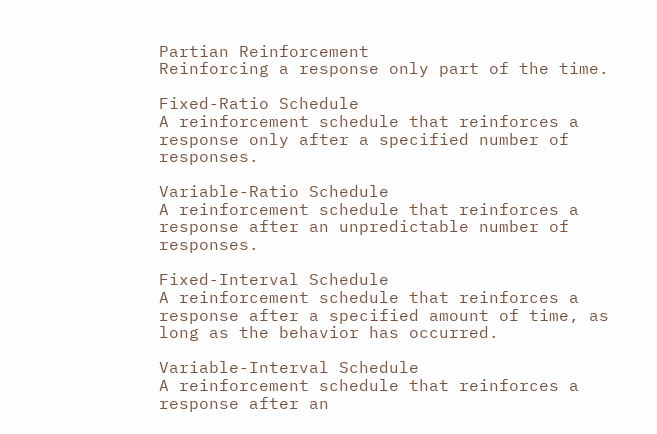Partian Reinforcement
Reinforcing a response only part of the time.

Fixed-Ratio Schedule
A reinforcement schedule that reinforces a response only after a specified number of responses.

Variable-Ratio Schedule
A reinforcement schedule that reinforces a response after an unpredictable number of responses.

Fixed-Interval Schedule
A reinforcement schedule that reinforces a response after a specified amount of time, as long as the behavior has occurred.

Variable-Interval Schedule
A reinforcement schedule that reinforces a response after an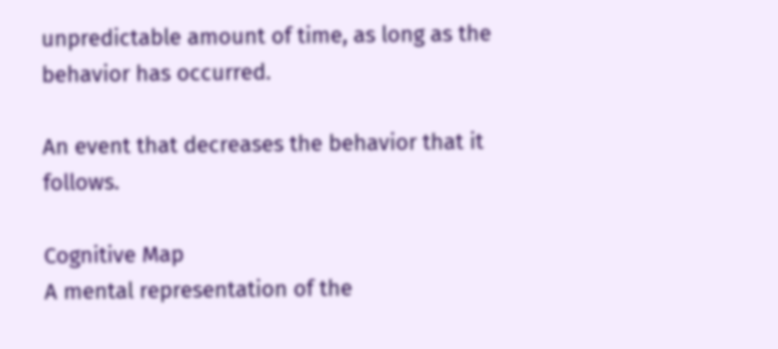unpredictable amount of time, as long as the behavior has occurred.

An event that decreases the behavior that it follows.

Cognitive Map
A mental representation of the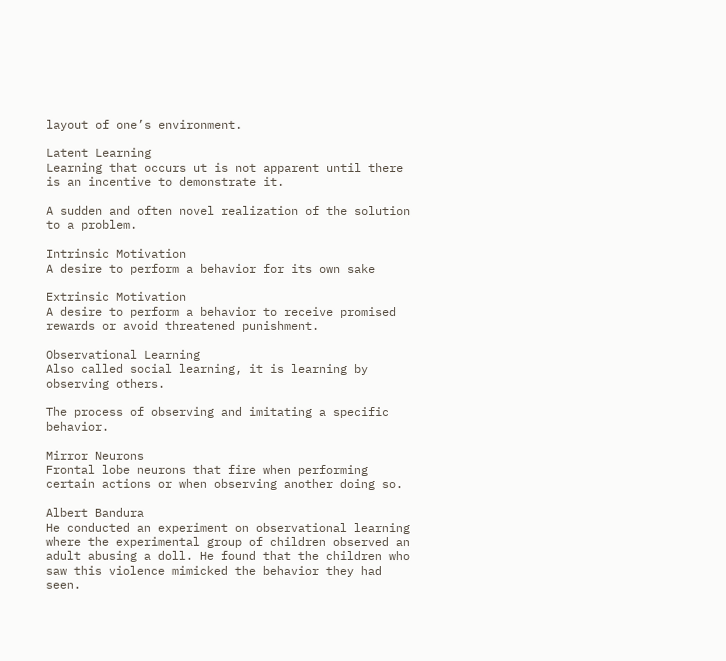layout of one’s environment.

Latent Learning
Learning that occurs ut is not apparent until there is an incentive to demonstrate it.

A sudden and often novel realization of the solution to a problem.

Intrinsic Motivation
A desire to perform a behavior for its own sake

Extrinsic Motivation
A desire to perform a behavior to receive promised rewards or avoid threatened punishment.

Observational Learning
Also called social learning, it is learning by observing others.

The process of observing and imitating a specific behavior.

Mirror Neurons
Frontal lobe neurons that fire when performing certain actions or when observing another doing so.

Albert Bandura
He conducted an experiment on observational learning where the experimental group of children observed an adult abusing a doll. He found that the children who saw this violence mimicked the behavior they had seen.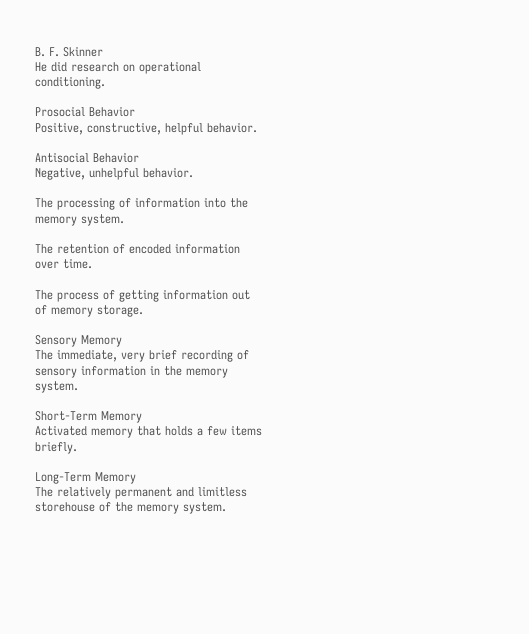B. F. Skinner
He did research on operational conditioning.

Prosocial Behavior
Positive, constructive, helpful behavior.

Antisocial Behavior
Negative, unhelpful behavior.

The processing of information into the memory system.

The retention of encoded information over time.

The process of getting information out of memory storage.

Sensory Memory
The immediate, very brief recording of sensory information in the memory system.

Short-Term Memory
Activated memory that holds a few items briefly.

Long-Term Memory
The relatively permanent and limitless storehouse of the memory system.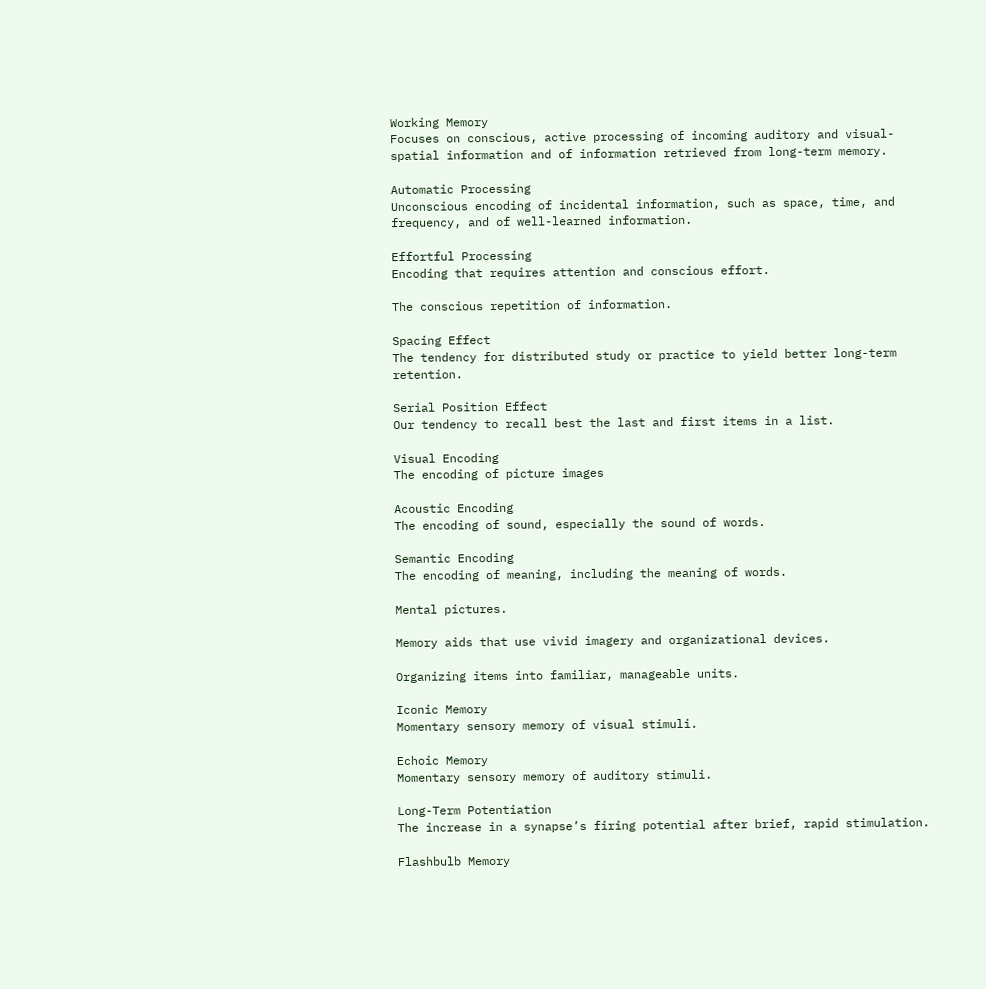Working Memory
Focuses on conscious, active processing of incoming auditory and visual-spatial information and of information retrieved from long-term memory.

Automatic Processing
Unconscious encoding of incidental information, such as space, time, and frequency, and of well-learned information.

Effortful Processing
Encoding that requires attention and conscious effort.

The conscious repetition of information.

Spacing Effect
The tendency for distributed study or practice to yield better long-term retention.

Serial Position Effect
Our tendency to recall best the last and first items in a list.

Visual Encoding
The encoding of picture images

Acoustic Encoding
The encoding of sound, especially the sound of words.

Semantic Encoding
The encoding of meaning, including the meaning of words.

Mental pictures.

Memory aids that use vivid imagery and organizational devices.

Organizing items into familiar, manageable units.

Iconic Memory
Momentary sensory memory of visual stimuli.

Echoic Memory
Momentary sensory memory of auditory stimuli.

Long-Term Potentiation
The increase in a synapse’s firing potential after brief, rapid stimulation.

Flashbulb Memory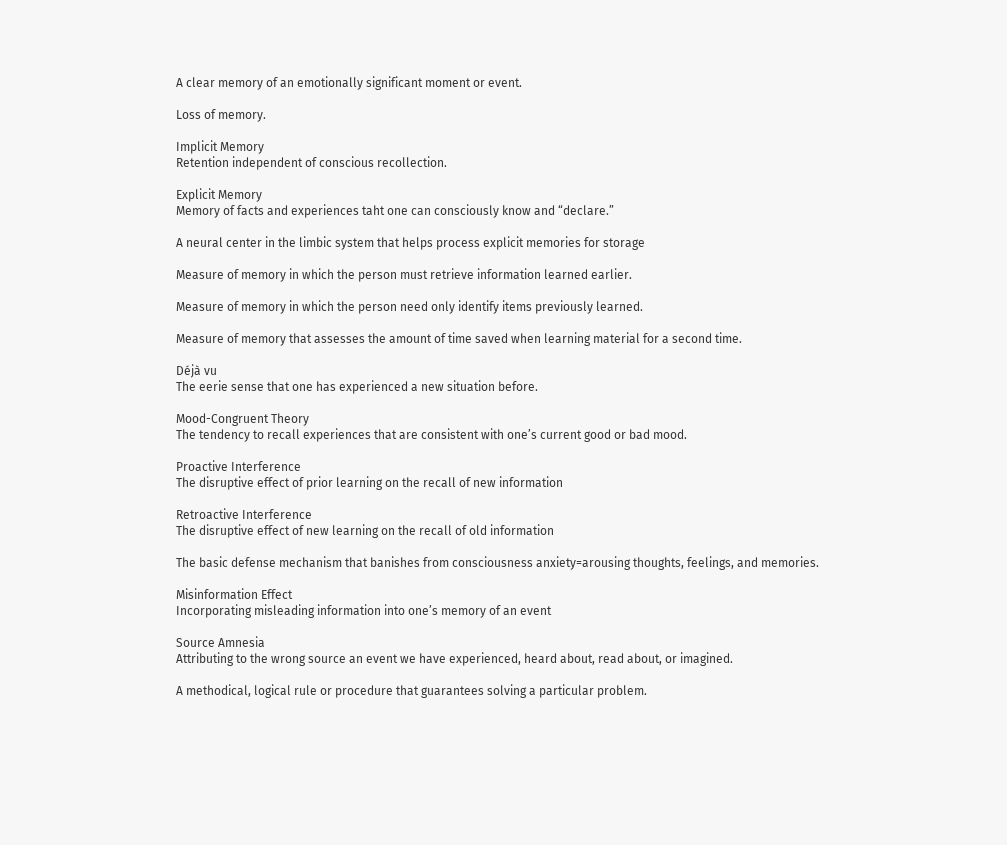A clear memory of an emotionally significant moment or event.

Loss of memory.

Implicit Memory
Retention independent of conscious recollection.

Explicit Memory
Memory of facts and experiences taht one can consciously know and “declare.”

A neural center in the limbic system that helps process explicit memories for storage

Measure of memory in which the person must retrieve information learned earlier.

Measure of memory in which the person need only identify items previously learned.

Measure of memory that assesses the amount of time saved when learning material for a second time.

Déjà vu
The eerie sense that one has experienced a new situation before.

Mood-Congruent Theory
The tendency to recall experiences that are consistent with one’s current good or bad mood.

Proactive Interference
The disruptive effect of prior learning on the recall of new information

Retroactive Interference
The disruptive effect of new learning on the recall of old information

The basic defense mechanism that banishes from consciousness anxiety=arousing thoughts, feelings, and memories.

Misinformation Effect
Incorporating misleading information into one’s memory of an event

Source Amnesia
Attributing to the wrong source an event we have experienced, heard about, read about, or imagined.

A methodical, logical rule or procedure that guarantees solving a particular problem.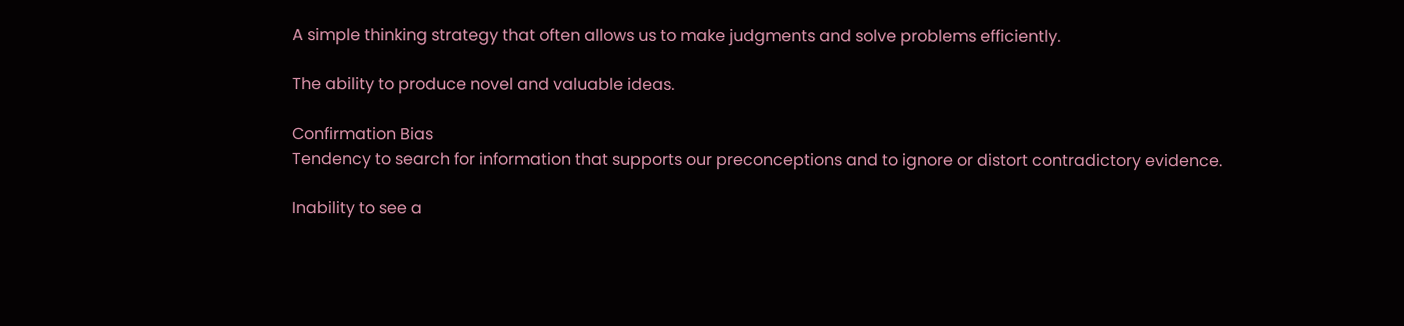A simple thinking strategy that often allows us to make judgments and solve problems efficiently.

The ability to produce novel and valuable ideas.

Confirmation Bias
Tendency to search for information that supports our preconceptions and to ignore or distort contradictory evidence.

Inability to see a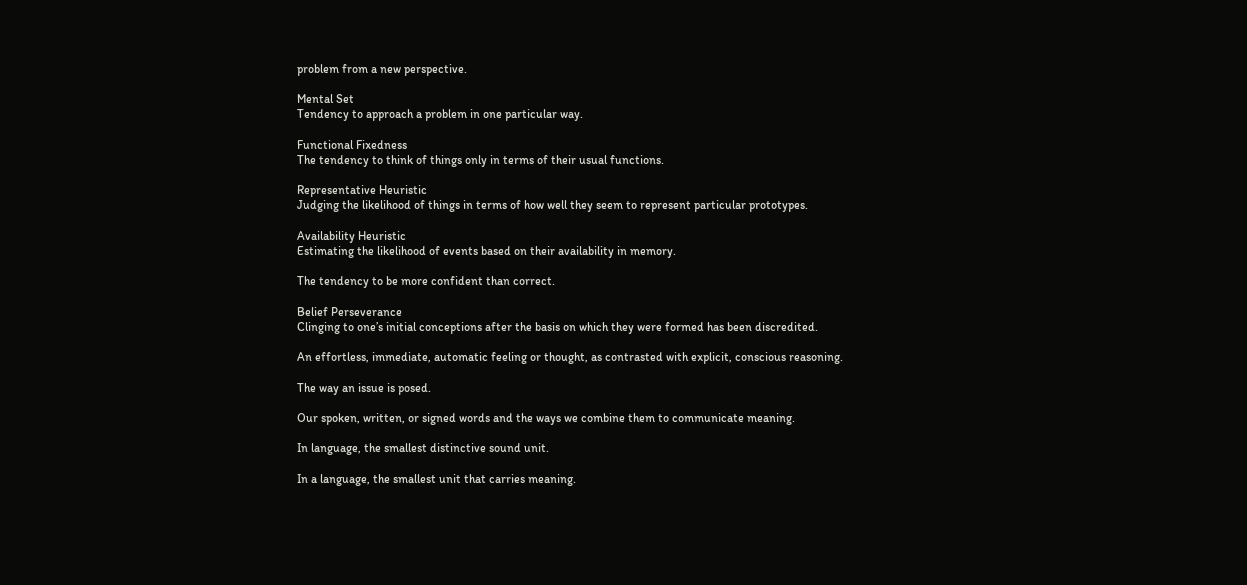problem from a new perspective.

Mental Set
Tendency to approach a problem in one particular way.

Functional Fixedness
The tendency to think of things only in terms of their usual functions.

Representative Heuristic
Judging the likelihood of things in terms of how well they seem to represent particular prototypes.

Availability Heuristic
Estimating the likelihood of events based on their availability in memory.

The tendency to be more confident than correct.

Belief Perseverance
Clinging to one’s initial conceptions after the basis on which they were formed has been discredited.

An effortless, immediate, automatic feeling or thought, as contrasted with explicit, conscious reasoning.

The way an issue is posed.

Our spoken, written, or signed words and the ways we combine them to communicate meaning.

In language, the smallest distinctive sound unit.

In a language, the smallest unit that carries meaning.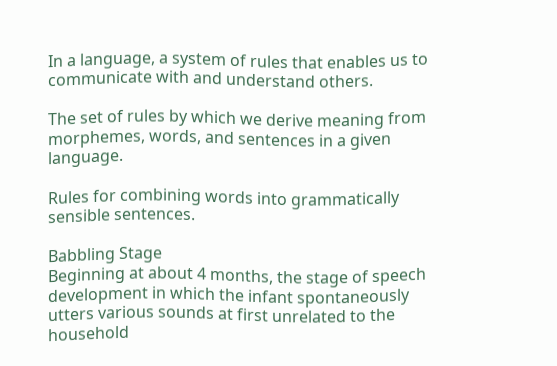In a language, a system of rules that enables us to communicate with and understand others.

The set of rules by which we derive meaning from morphemes, words, and sentences in a given language.

Rules for combining words into grammatically sensible sentences.

Babbling Stage
Beginning at about 4 months, the stage of speech development in which the infant spontaneously utters various sounds at first unrelated to the household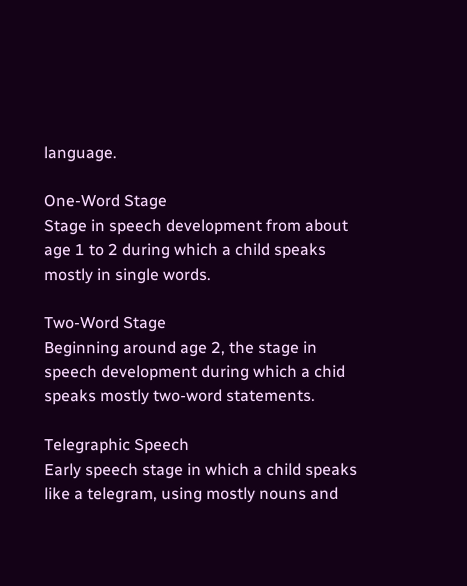language.

One-Word Stage
Stage in speech development from about age 1 to 2 during which a child speaks mostly in single words.

Two-Word Stage
Beginning around age 2, the stage in speech development during which a chid speaks mostly two-word statements.

Telegraphic Speech
Early speech stage in which a child speaks like a telegram, using mostly nouns and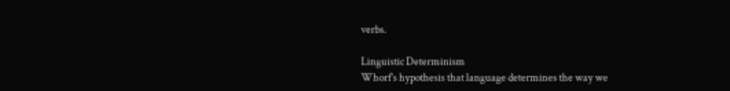verbs.

Linguistic Determinism
Whorf’s hypothesis that language determines the way we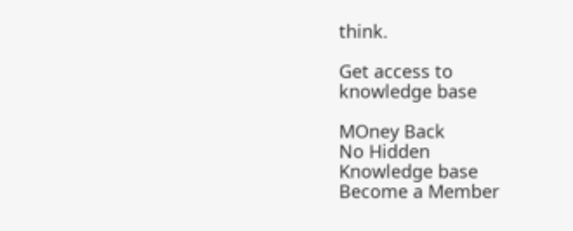think.

Get access to
knowledge base

MOney Back
No Hidden
Knowledge base
Become a Member